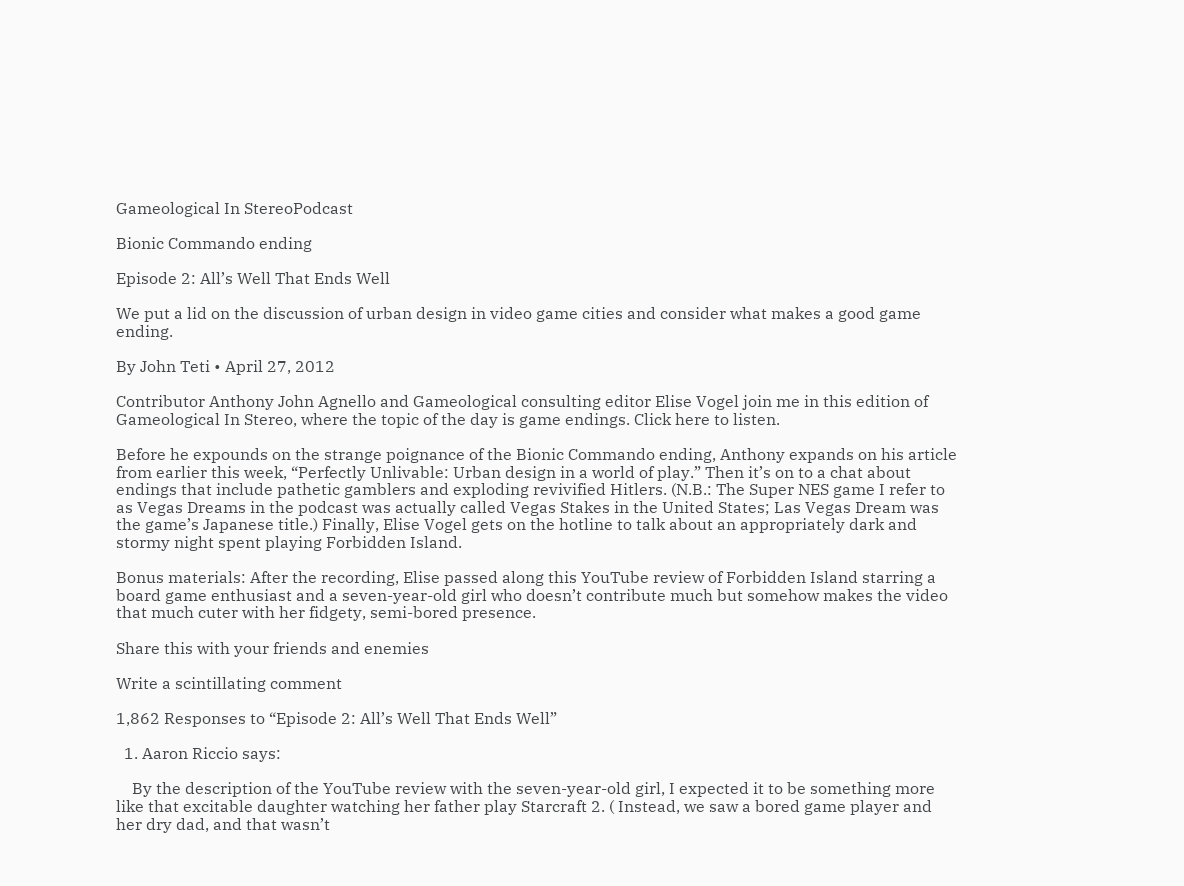Gameological In StereoPodcast

Bionic Commando ending

Episode 2: All’s Well That Ends Well

We put a lid on the discussion of urban design in video game cities and consider what makes a good game ending.

By John Teti • April 27, 2012

Contributor Anthony John Agnello and Gameological consulting editor Elise Vogel join me in this edition of Gameological In Stereo, where the topic of the day is game endings. Click here to listen.

Before he expounds on the strange poignance of the Bionic Commando ending, Anthony expands on his article from earlier this week, “Perfectly Unlivable: Urban design in a world of play.” Then it’s on to a chat about endings that include pathetic gamblers and exploding revivified Hitlers. (N.B.: The Super NES game I refer to as Vegas Dreams in the podcast was actually called Vegas Stakes in the United States; Las Vegas Dream was the game’s Japanese title.) Finally, Elise Vogel gets on the hotline to talk about an appropriately dark and stormy night spent playing Forbidden Island.

Bonus materials: After the recording, Elise passed along this YouTube review of Forbidden Island starring a board game enthusiast and a seven-year-old girl who doesn’t contribute much but somehow makes the video that much cuter with her fidgety, semi-bored presence.

Share this with your friends and enemies

Write a scintillating comment

1,862 Responses to “Episode 2: All’s Well That Ends Well”

  1. Aaron Riccio says:

    By the description of the YouTube review with the seven-year-old girl, I expected it to be something more like that excitable daughter watching her father play Starcraft 2. ( Instead, we saw a bored game player and her dry dad, and that wasn’t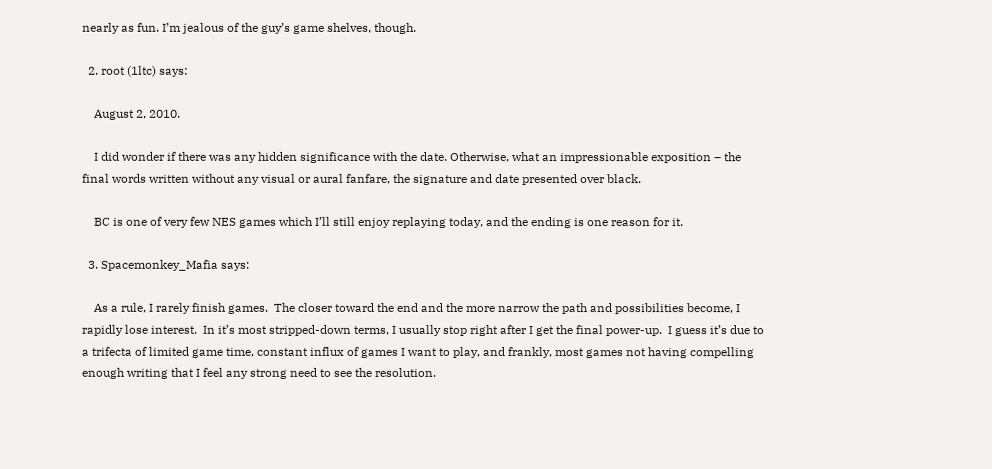nearly as fun. I’m jealous of the guy’s game shelves, though.

  2. root (1ltc) says:

    August 2, 2010.

    I did wonder if there was any hidden significance with the date. Otherwise, what an impressionable exposition – the final words written without any visual or aural fanfare, the signature and date presented over black.

    BC is one of very few NES games which I’ll still enjoy replaying today, and the ending is one reason for it.

  3. Spacemonkey_Mafia says:

    As a rule, I rarely finish games.  The closer toward the end and the more narrow the path and possibilities become, I rapidly lose interest.  In it’s most stripped-down terms, I usually stop right after I get the final power-up.  I guess it’s due to a trifecta of limited game time, constant influx of games I want to play, and frankly, most games not having compelling enough writing that I feel any strong need to see the resolution.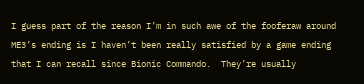I guess part of the reason I’m in such awe of the fooferaw around ME3’s ending is I haven’t been really satisfied by a game ending that I can recall since Bionic Commando.  They’re usually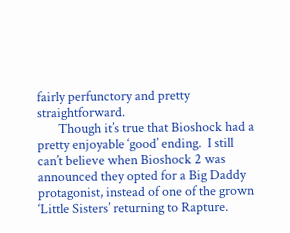fairly perfunctory and pretty straightforward.
       Though it’s true that Bioshock had a pretty enjoyable ‘good’ ending.  I still can’t believe when Bioshock 2 was announced they opted for a Big Daddy protagonist, instead of one of the grown ‘Little Sisters’ returning to Rapture.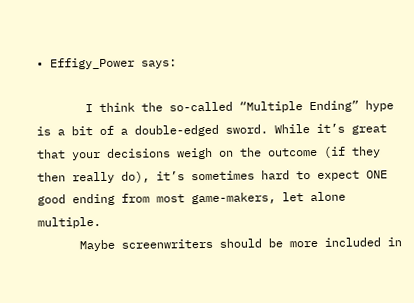• Effigy_Power says:

       I think the so-called “Multiple Ending” hype is a bit of a double-edged sword. While it’s great that your decisions weigh on the outcome (if they then really do), it’s sometimes hard to expect ONE good ending from most game-makers, let alone multiple.
      Maybe screenwriters should be more included in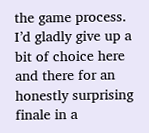the game process. I’d gladly give up a bit of choice here and there for an honestly surprising finale in a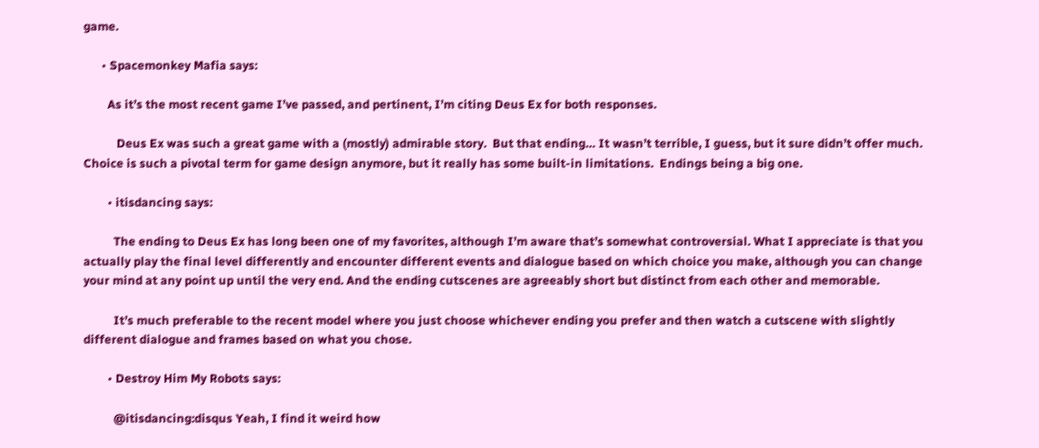game.

      • Spacemonkey Mafia says:

        As it’s the most recent game I’ve passed, and pertinent, I’m citing Deus Ex for both responses.

           Deus Ex was such a great game with a (mostly) admirable story.  But that ending… It wasn’t terrible, I guess, but it sure didn’t offer much.  Choice is such a pivotal term for game design anymore, but it really has some built-in limitations.  Endings being a big one.

        • itisdancing says:

          The ending to Deus Ex has long been one of my favorites, although I’m aware that’s somewhat controversial. What I appreciate is that you actually play the final level differently and encounter different events and dialogue based on which choice you make, although you can change your mind at any point up until the very end. And the ending cutscenes are agreeably short but distinct from each other and memorable.

          It’s much preferable to the recent model where you just choose whichever ending you prefer and then watch a cutscene with slightly different dialogue and frames based on what you chose.

        • Destroy Him My Robots says:

          @itisdancing:disqus Yeah, I find it weird how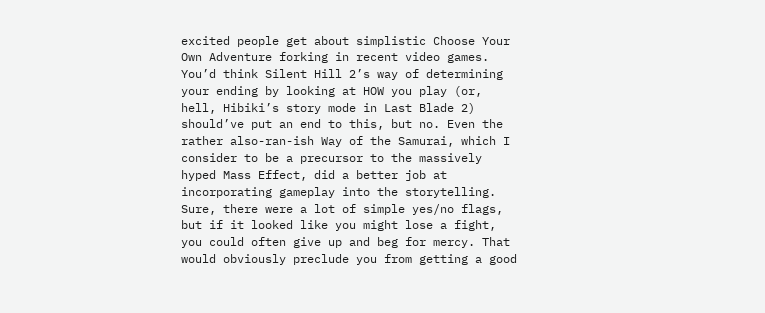excited people get about simplistic Choose Your Own Adventure forking in recent video games. You’d think Silent Hill 2’s way of determining your ending by looking at HOW you play (or, hell, Hibiki’s story mode in Last Blade 2) should’ve put an end to this, but no. Even the rather also-ran-ish Way of the Samurai, which I consider to be a precursor to the massively hyped Mass Effect, did a better job at incorporating gameplay into the storytelling. Sure, there were a lot of simple yes/no flags, but if it looked like you might lose a fight, you could often give up and beg for mercy. That would obviously preclude you from getting a good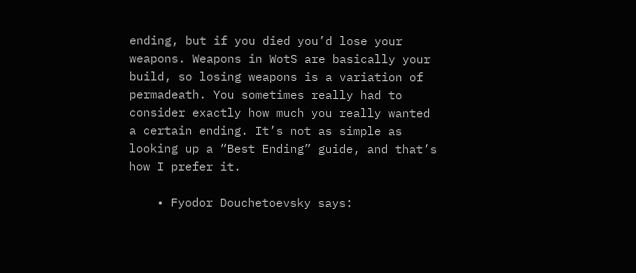ending, but if you died you’d lose your weapons. Weapons in WotS are basically your build, so losing weapons is a variation of permadeath. You sometimes really had to consider exactly how much you really wanted a certain ending. It’s not as simple as looking up a “Best Ending” guide, and that’s how I prefer it.

    • Fyodor Douchetoevsky says: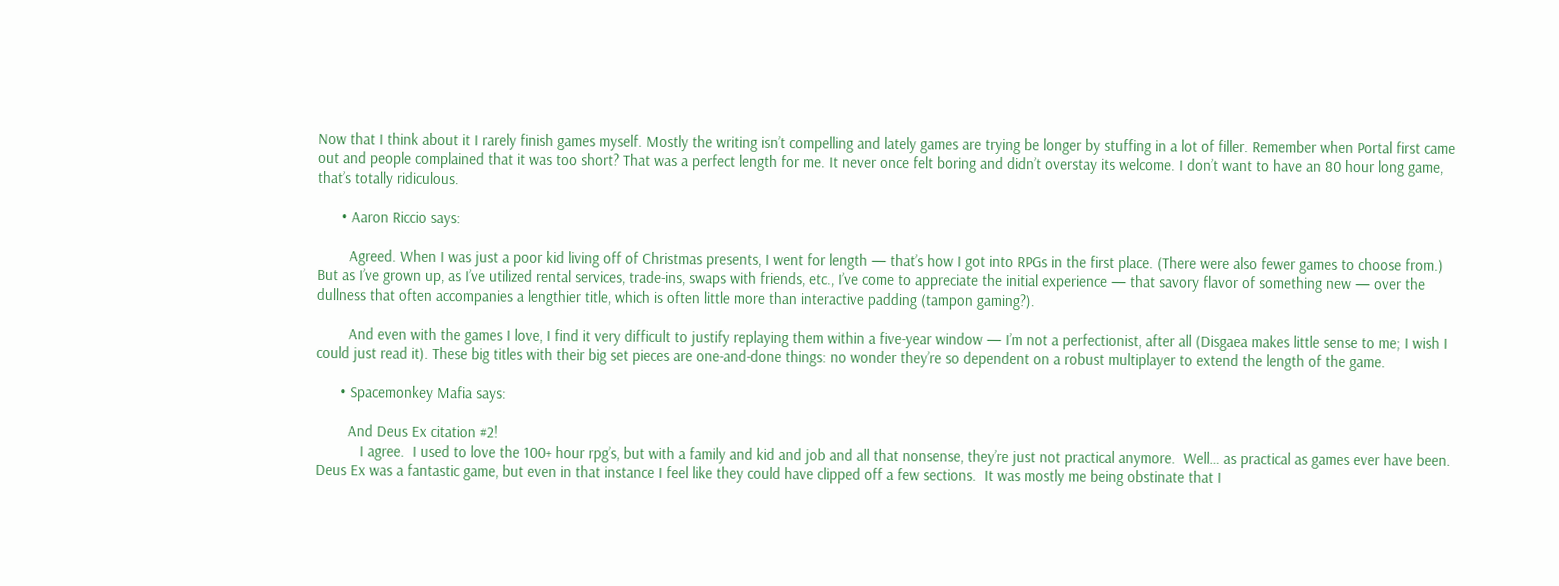Now that I think about it I rarely finish games myself. Mostly the writing isn’t compelling and lately games are trying be longer by stuffing in a lot of filler. Remember when Portal first came out and people complained that it was too short? That was a perfect length for me. It never once felt boring and didn’t overstay its welcome. I don’t want to have an 80 hour long game, that’s totally ridiculous.

      • Aaron Riccio says:

        Agreed. When I was just a poor kid living off of Christmas presents, I went for length — that’s how I got into RPGs in the first place. (There were also fewer games to choose from.) But as I’ve grown up, as I’ve utilized rental services, trade-ins, swaps with friends, etc., I’ve come to appreciate the initial experience — that savory flavor of something new — over the dullness that often accompanies a lengthier title, which is often little more than interactive padding (tampon gaming?).

        And even with the games I love, I find it very difficult to justify replaying them within a five-year window — I’m not a perfectionist, after all (Disgaea makes little sense to me; I wish I could just read it). These big titles with their big set pieces are one-and-done things: no wonder they’re so dependent on a robust multiplayer to extend the length of the game.

      • Spacemonkey Mafia says:

        And Deus Ex citation #2!
           I agree.  I used to love the 100+ hour rpg’s, but with a family and kid and job and all that nonsense, they’re just not practical anymore.  Well… as practical as games ever have been.  Deus Ex was a fantastic game, but even in that instance I feel like they could have clipped off a few sections.  It was mostly me being obstinate that I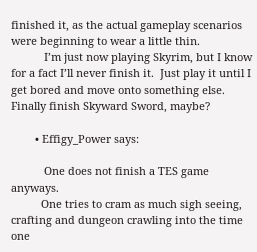finished it, as the actual gameplay scenarios were beginning to wear a little thin.
           I’m just now playing Skyrim, but I know for a fact I’ll never finish it.  Just play it until I get bored and move onto something else.  Finally finish Skyward Sword, maybe?

        • Effigy_Power says:

           One does not finish a TES game anyways.
          One tries to cram as much sigh seeing, crafting and dungeon crawling into the time one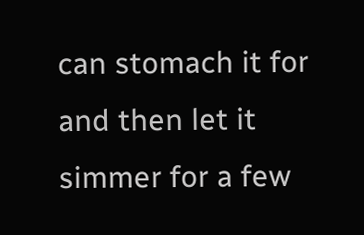can stomach it for and then let it simmer for a few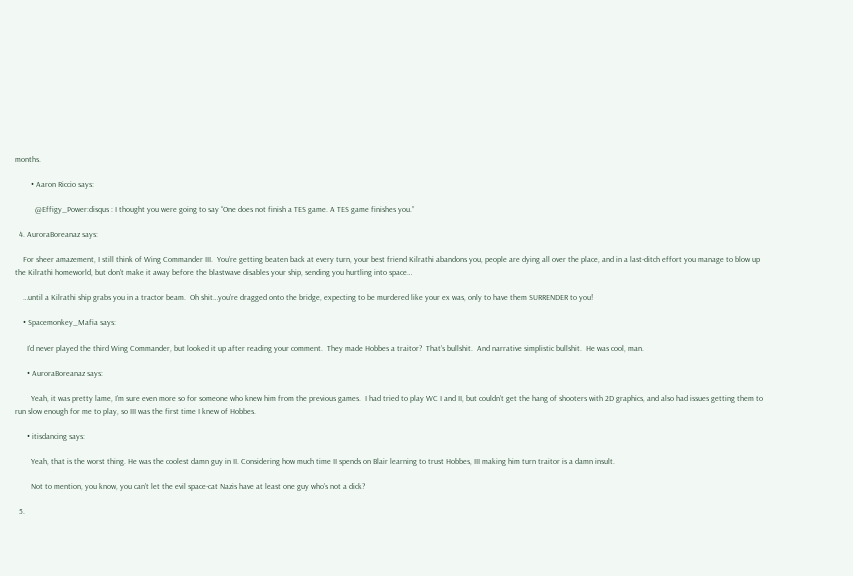months.

        • Aaron Riccio says:

          @Effigy_Power:disqus : I thought you were going to say “One does not finish a TES game. A TES game finishes you.”

  4. AuroraBoreanaz says:

    For sheer amazement, I still think of Wing Commander III.  You’re getting beaten back at every turn, your best friend Kilrathi abandons you, people are dying all over the place, and in a last-ditch effort you manage to blow up the Kilrathi homeworld, but don’t make it away before the blastwave disables your ship, sending you hurtling into space…

    …until a Kilrathi ship grabs you in a tractor beam.  Oh shit…you’re dragged onto the bridge, expecting to be murdered like your ex was, only to have them SURRENDER to you!

    • Spacemonkey_Mafia says:

      I’d never played the third Wing Commander, but looked it up after reading your comment.  They made Hobbes a traitor?  That’s bullshit.  And narrative simplistic bullshit.  He was cool, man.

      • AuroraBoreanaz says:

        Yeah, it was pretty lame, I’m sure even more so for someone who knew him from the previous games.  I had tried to play WC I and II, but couldn’t get the hang of shooters with 2D graphics, and also had issues getting them to run slow enough for me to play, so III was the first time I knew of Hobbes.

      • itisdancing says:

        Yeah, that is the worst thing. He was the coolest damn guy in II. Considering how much time II spends on Blair learning to trust Hobbes, III making him turn traitor is a damn insult.

        Not to mention, you know, you can’t let the evil space-cat Nazis have at least one guy who’s not a dick?

  5.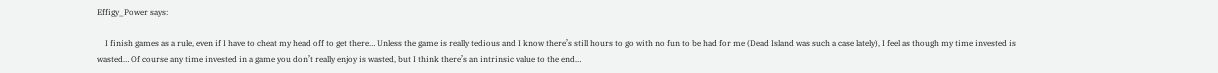Effigy_Power says:

    I finish games as a rule, even if I have to cheat my head off to get there… Unless the game is really tedious and I know there’s still hours to go with no fun to be had for me (Dead Island was such a case lately), I feel as though my time invested is wasted… Of course any time invested in a game you don’t really enjoy is wasted, but I think there’s an intrinsic value to the end…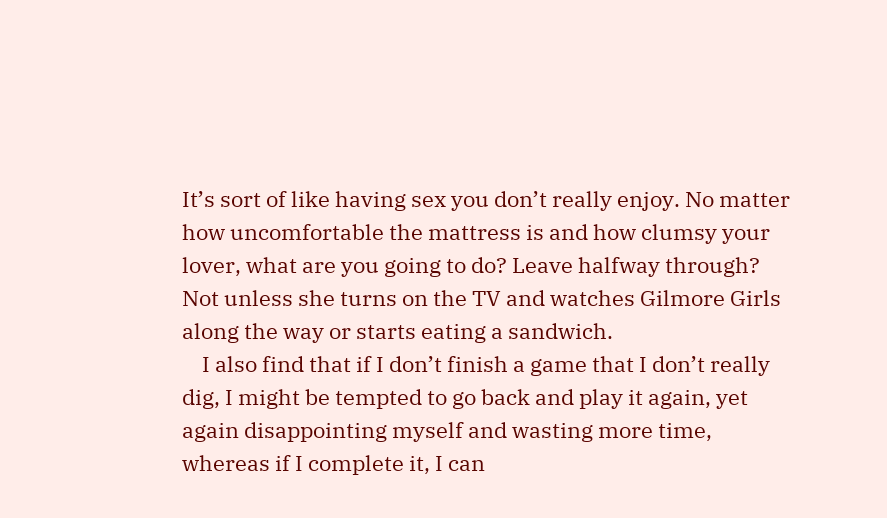It’s sort of like having sex you don’t really enjoy. No matter how uncomfortable the mattress is and how clumsy your lover, what are you going to do? Leave halfway through? Not unless she turns on the TV and watches Gilmore Girls along the way or starts eating a sandwich.
    I also find that if I don’t finish a game that I don’t really dig, I might be tempted to go back and play it again, yet again disappointing myself and wasting more time, whereas if I complete it, I can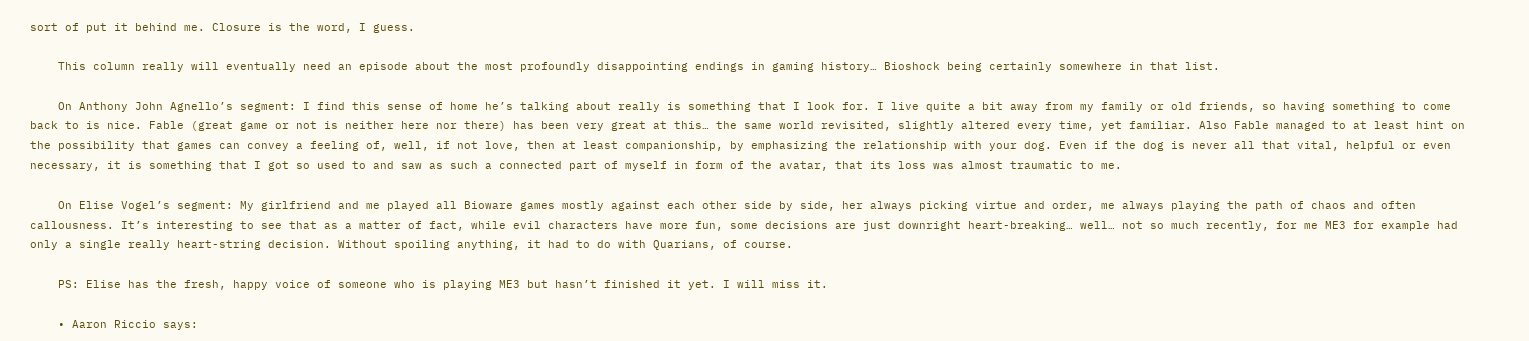sort of put it behind me. Closure is the word, I guess.

    This column really will eventually need an episode about the most profoundly disappointing endings in gaming history… Bioshock being certainly somewhere in that list.

    On Anthony John Agnello’s segment: I find this sense of home he’s talking about really is something that I look for. I live quite a bit away from my family or old friends, so having something to come back to is nice. Fable (great game or not is neither here nor there) has been very great at this… the same world revisited, slightly altered every time, yet familiar. Also Fable managed to at least hint on the possibility that games can convey a feeling of, well, if not love, then at least companionship, by emphasizing the relationship with your dog. Even if the dog is never all that vital, helpful or even necessary, it is something that I got so used to and saw as such a connected part of myself in form of the avatar, that its loss was almost traumatic to me.

    On Elise Vogel’s segment: My girlfriend and me played all Bioware games mostly against each other side by side, her always picking virtue and order, me always playing the path of chaos and often callousness. It’s interesting to see that as a matter of fact, while evil characters have more fun, some decisions are just downright heart-breaking… well… not so much recently, for me ME3 for example had only a single really heart-string decision. Without spoiling anything, it had to do with Quarians, of course.

    PS: Elise has the fresh, happy voice of someone who is playing ME3 but hasn’t finished it yet. I will miss it.

    • Aaron Riccio says: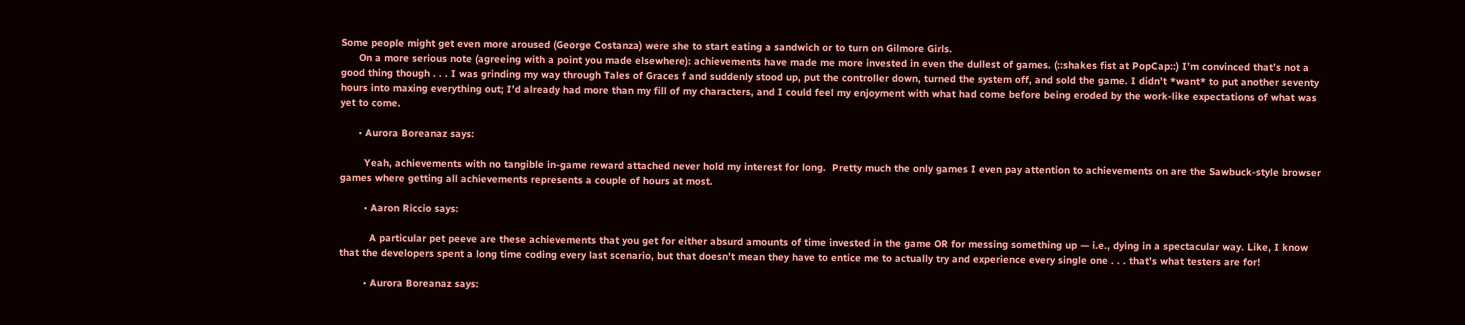Some people might get even more aroused (George Costanza) were she to start eating a sandwich or to turn on Gilmore Girls.
      On a more serious note (agreeing with a point you made elsewhere): achievements have made me more invested in even the dullest of games. (::shakes fist at PopCap::) I’m convinced that’s not a good thing though . . . I was grinding my way through Tales of Graces f and suddenly stood up, put the controller down, turned the system off, and sold the game. I didn’t *want* to put another seventy hours into maxing everything out; I’d already had more than my fill of my characters, and I could feel my enjoyment with what had come before being eroded by the work-like expectations of what was yet to come.

      • Aurora Boreanaz says:

        Yeah, achievements with no tangible in-game reward attached never hold my interest for long.  Pretty much the only games I even pay attention to achievements on are the Sawbuck-style browser games where getting all achievements represents a couple of hours at most.

        • Aaron Riccio says:

          A particular pet peeve are these achievements that you get for either absurd amounts of time invested in the game OR for messing something up — i.e., dying in a spectacular way. Like, I know that the developers spent a long time coding every last scenario, but that doesn’t mean they have to entice me to actually try and experience every single one . . . that’s what testers are for!

        • Aurora Boreanaz says: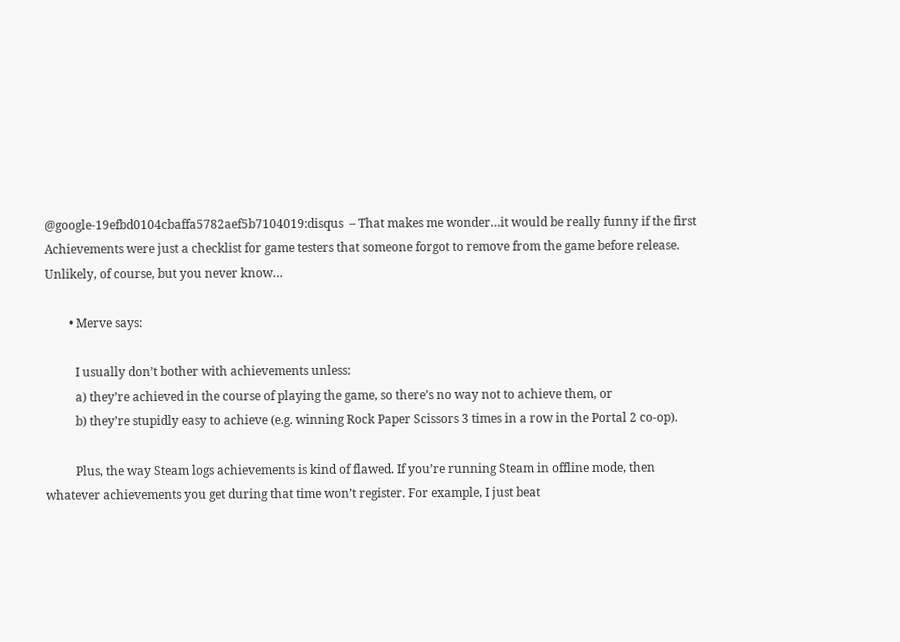@google-19efbd0104cbaffa5782aef5b7104019:disqus  – That makes me wonder…it would be really funny if the first Achievements were just a checklist for game testers that someone forgot to remove from the game before release.  Unlikely, of course, but you never know…

        • Merve says:

          I usually don’t bother with achievements unless:
          a) they’re achieved in the course of playing the game, so there’s no way not to achieve them, or
          b) they’re stupidly easy to achieve (e.g. winning Rock Paper Scissors 3 times in a row in the Portal 2 co-op).

          Plus, the way Steam logs achievements is kind of flawed. If you’re running Steam in offline mode, then whatever achievements you get during that time won’t register. For example, I just beat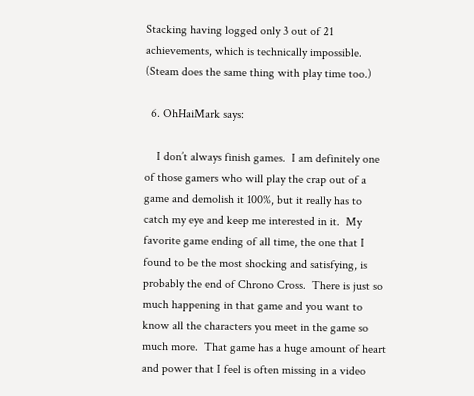Stacking having logged only 3 out of 21 achievements, which is technically impossible. (Steam does the same thing with play time too.)

  6. OhHaiMark says:

    I don’t always finish games.  I am definitely one of those gamers who will play the crap out of a game and demolish it 100%, but it really has to catch my eye and keep me interested in it.  My favorite game ending of all time, the one that I found to be the most shocking and satisfying, is probably the end of Chrono Cross.  There is just so much happening in that game and you want to know all the characters you meet in the game so much more.  That game has a huge amount of heart and power that I feel is often missing in a video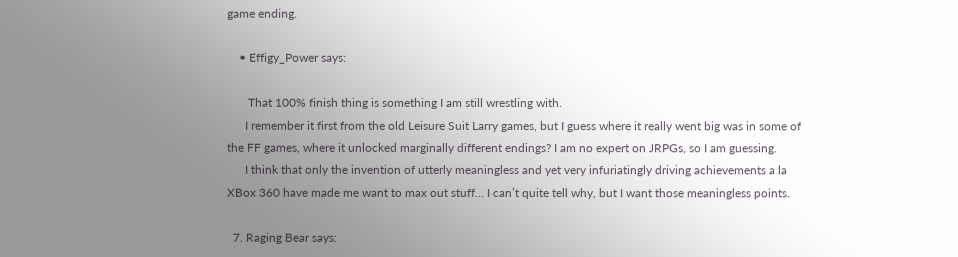game ending.

    • Effigy_Power says:

       That 100% finish thing is something I am still wrestling with.
      I remember it first from the old Leisure Suit Larry games, but I guess where it really went big was in some of the FF games, where it unlocked marginally different endings? I am no expert on JRPGs, so I am guessing.
      I think that only the invention of utterly meaningless and yet very infuriatingly driving achievements a la XBox 360 have made me want to max out stuff… I can’t quite tell why, but I want those meaningless points.

  7. Raging Bear says: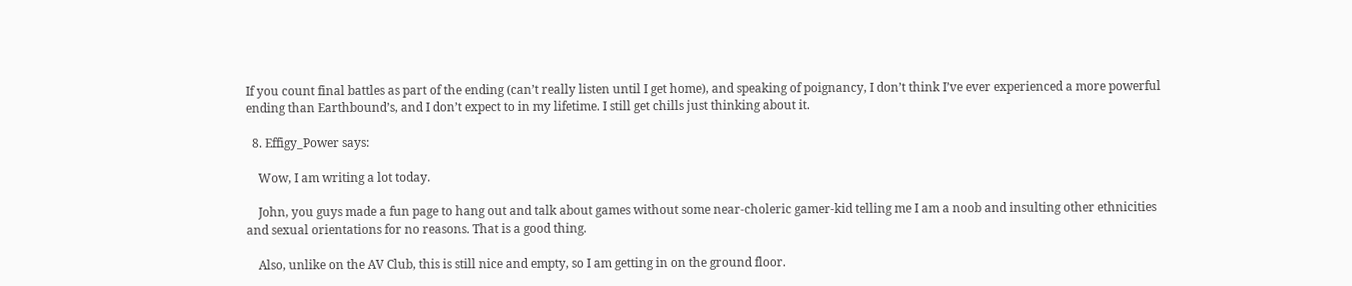If you count final battles as part of the ending (can’t really listen until I get home), and speaking of poignancy, I don’t think I’ve ever experienced a more powerful ending than Earthbound’s, and I don’t expect to in my lifetime. I still get chills just thinking about it.

  8. Effigy_Power says:

    Wow, I am writing a lot today.

    John, you guys made a fun page to hang out and talk about games without some near-choleric gamer-kid telling me I am a noob and insulting other ethnicities and sexual orientations for no reasons. That is a good thing.

    Also, unlike on the AV Club, this is still nice and empty, so I am getting in on the ground floor.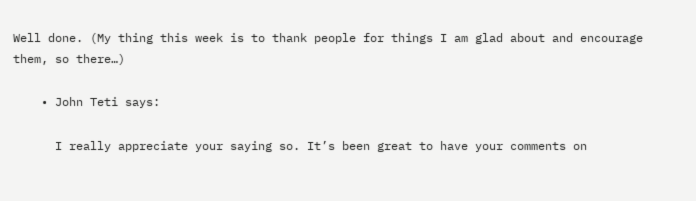Well done. (My thing this week is to thank people for things I am glad about and encourage them, so there…)

    • John Teti says:

      I really appreciate your saying so. It’s been great to have your comments on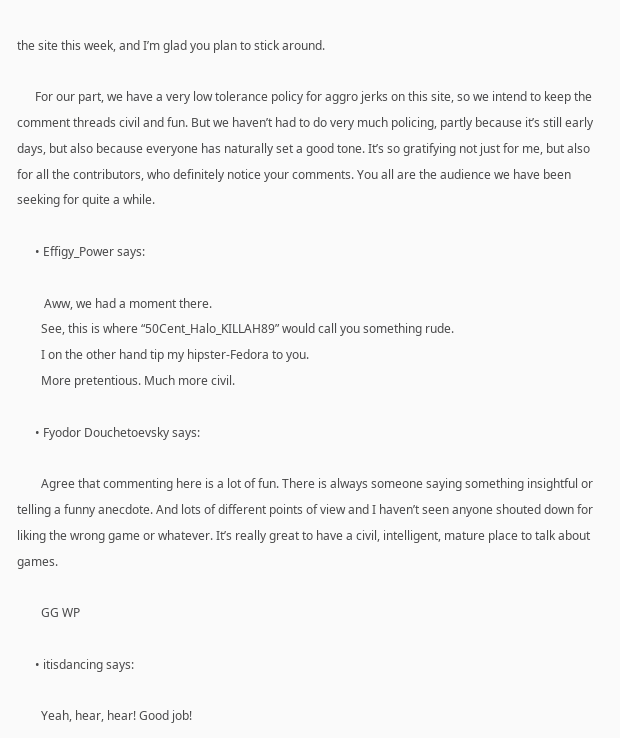the site this week, and I’m glad you plan to stick around.

      For our part, we have a very low tolerance policy for aggro jerks on this site, so we intend to keep the comment threads civil and fun. But we haven’t had to do very much policing, partly because it’s still early days, but also because everyone has naturally set a good tone. It’s so gratifying not just for me, but also for all the contributors, who definitely notice your comments. You all are the audience we have been seeking for quite a while.

      • Effigy_Power says:

         Aww, we had a moment there.
        See, this is where “50Cent_Halo_KILLAH89” would call you something rude.
        I on the other hand tip my hipster-Fedora to you.
        More pretentious. Much more civil.

      • Fyodor Douchetoevsky says:

        Agree that commenting here is a lot of fun. There is always someone saying something insightful or telling a funny anecdote. And lots of different points of view and I haven’t seen anyone shouted down for liking the wrong game or whatever. It’s really great to have a civil, intelligent, mature place to talk about games.

        GG WP

      • itisdancing says:

        Yeah, hear, hear! Good job!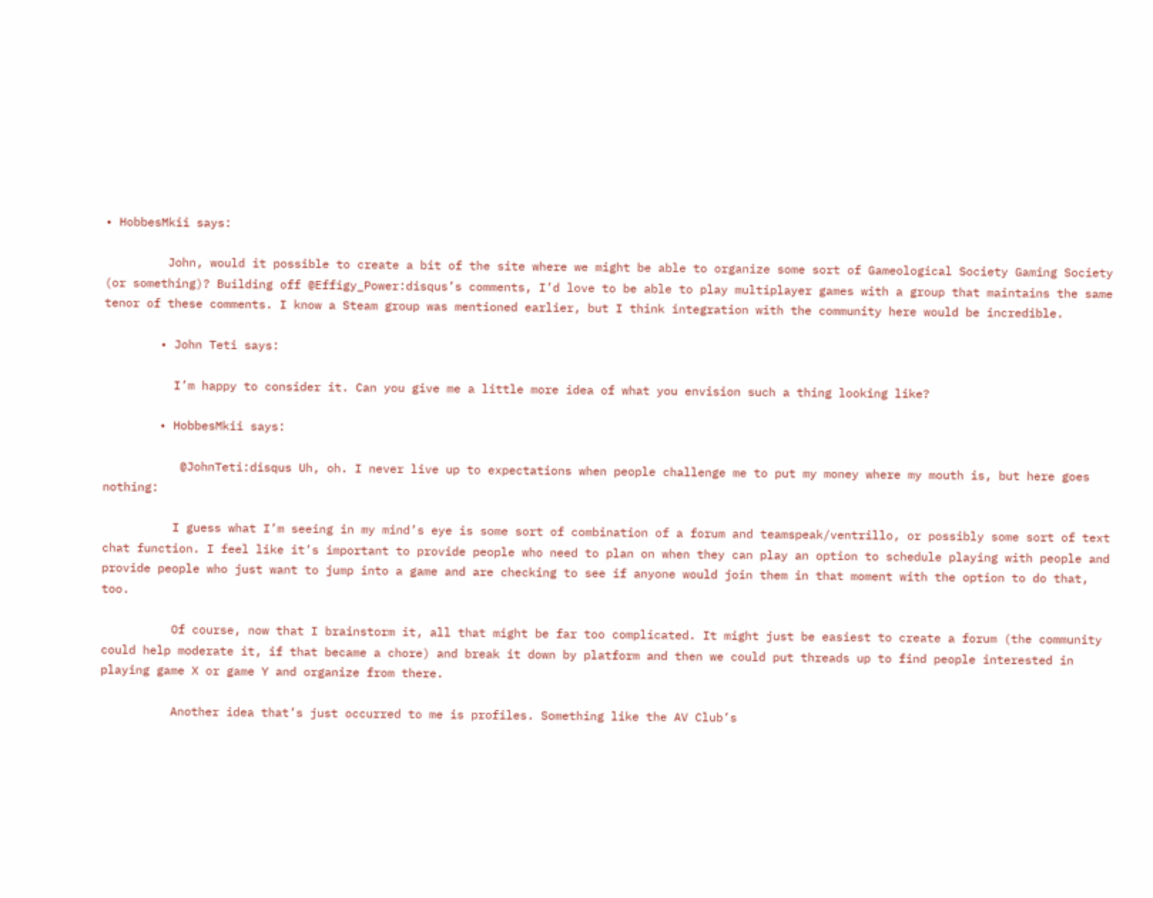• HobbesMkii says:

         John, would it possible to create a bit of the site where we might be able to organize some sort of Gameological Society Gaming Society (or something)? Building off @Effigy_Power:disqus’s comments, I’d love to be able to play multiplayer games with a group that maintains the same tenor of these comments. I know a Steam group was mentioned earlier, but I think integration with the community here would be incredible.

        • John Teti says:

          I’m happy to consider it. Can you give me a little more idea of what you envision such a thing looking like?

        • HobbesMkii says:

           @JohnTeti:disqus Uh, oh. I never live up to expectations when people challenge me to put my money where my mouth is, but here goes nothing:

          I guess what I’m seeing in my mind’s eye is some sort of combination of a forum and teamspeak/ventrillo, or possibly some sort of text chat function. I feel like it’s important to provide people who need to plan on when they can play an option to schedule playing with people and provide people who just want to jump into a game and are checking to see if anyone would join them in that moment with the option to do that, too.

          Of course, now that I brainstorm it, all that might be far too complicated. It might just be easiest to create a forum (the community could help moderate it, if that became a chore) and break it down by platform and then we could put threads up to find people interested in playing game X or game Y and organize from there.

          Another idea that’s just occurred to me is profiles. Something like the AV Club’s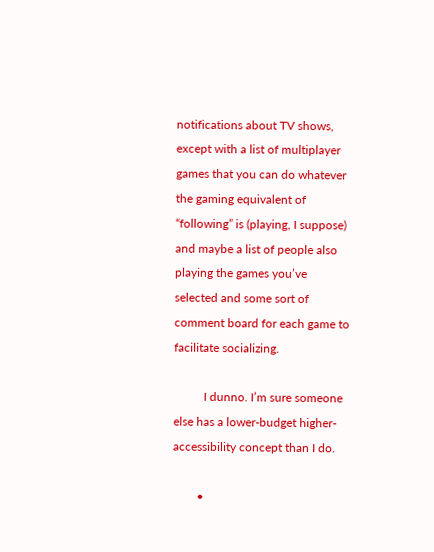notifications about TV shows, except with a list of multiplayer games that you can do whatever the gaming equivalent of “following” is (playing, I suppose) and maybe a list of people also playing the games you’ve selected and some sort of comment board for each game to facilitate socializing.

          I dunno. I’m sure someone else has a lower-budget higher-accessibility concept than I do.

        •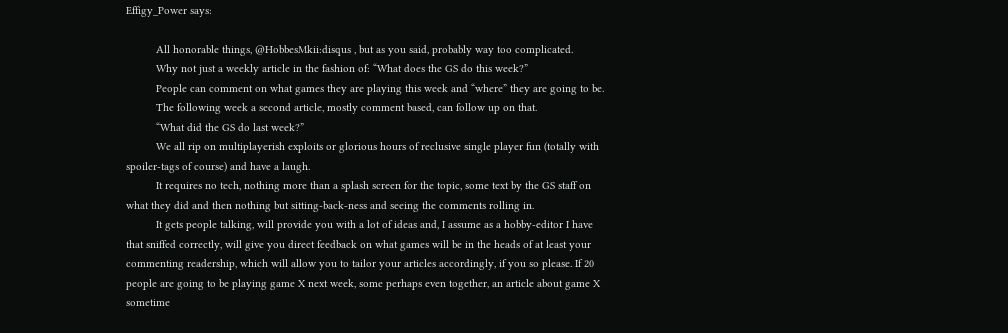Effigy_Power says:

          All honorable things, @HobbesMkii:disqus , but as you said, probably way too complicated.
          Why not just a weekly article in the fashion of: “What does the GS do this week?”
          People can comment on what games they are playing this week and “where” they are going to be.
          The following week a second article, mostly comment based, can follow up on that.
          “What did the GS do last week?”
          We all rip on multiplayerish exploits or glorious hours of reclusive single player fun (totally with spoiler-tags of course) and have a laugh.
          It requires no tech, nothing more than a splash screen for the topic, some text by the GS staff on what they did and then nothing but sitting-back-ness and seeing the comments rolling in.
          It gets people talking, will provide you with a lot of ideas and, I assume as a hobby-editor I have that sniffed correctly, will give you direct feedback on what games will be in the heads of at least your commenting readership, which will allow you to tailor your articles accordingly, if you so please. If 20 people are going to be playing game X next week, some perhaps even together, an article about game X sometime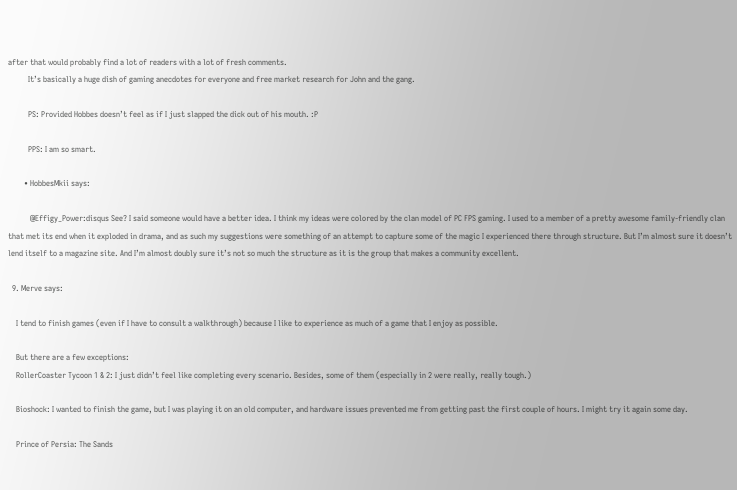after that would probably find a lot of readers with a lot of fresh comments.
          It’s basically a huge dish of gaming anecdotes for everyone and free market research for John and the gang.

          PS: Provided Hobbes doesn’t feel as if I just slapped the dick out of his mouth. :P

          PPS: I am so smart.

        • HobbesMkii says:

           @Effigy_Power:disqus See? I said someone would have a better idea. I think my ideas were colored by the clan model of PC FPS gaming. I used to a member of a pretty awesome family-friendly clan that met its end when it exploded in drama, and as such my suggestions were something of an attempt to capture some of the magic I experienced there through structure. But I’m almost sure it doesn’t lend itself to a magazine site. And I’m almost doubly sure it’s not so much the structure as it is the group that makes a community excellent.

  9. Merve says:

    I tend to finish games (even if I have to consult a walkthrough) because I like to experience as much of a game that I enjoy as possible.

    But there are a few exceptions:
    RollerCoaster Tycoon 1 & 2: I just didn’t feel like completing every scenario. Besides, some of them (especially in 2 were really, really tough.)

    Bioshock: I wanted to finish the game, but I was playing it on an old computer, and hardware issues prevented me from getting past the first couple of hours. I might try it again some day.

    Prince of Persia: The Sands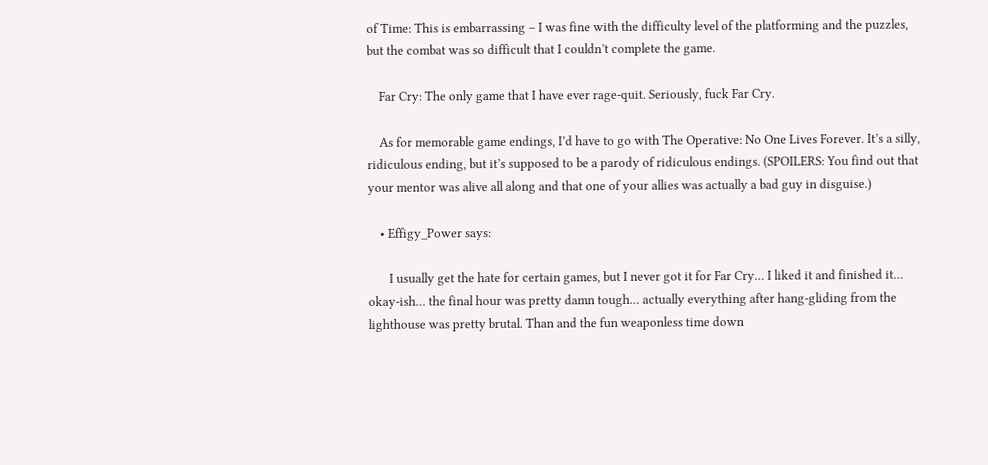of Time: This is embarrassing – I was fine with the difficulty level of the platforming and the puzzles, but the combat was so difficult that I couldn’t complete the game.

    Far Cry: The only game that I have ever rage-quit. Seriously, fuck Far Cry.

    As for memorable game endings, I’d have to go with The Operative: No One Lives Forever. It’s a silly, ridiculous ending, but it’s supposed to be a parody of ridiculous endings. (SPOILERS: You find out that your mentor was alive all along and that one of your allies was actually a bad guy in disguise.)

    • Effigy_Power says:

       I usually get the hate for certain games, but I never got it for Far Cry… I liked it and finished it… okay-ish… the final hour was pretty damn tough… actually everything after hang-gliding from the lighthouse was pretty brutal. Than and the fun weaponless time down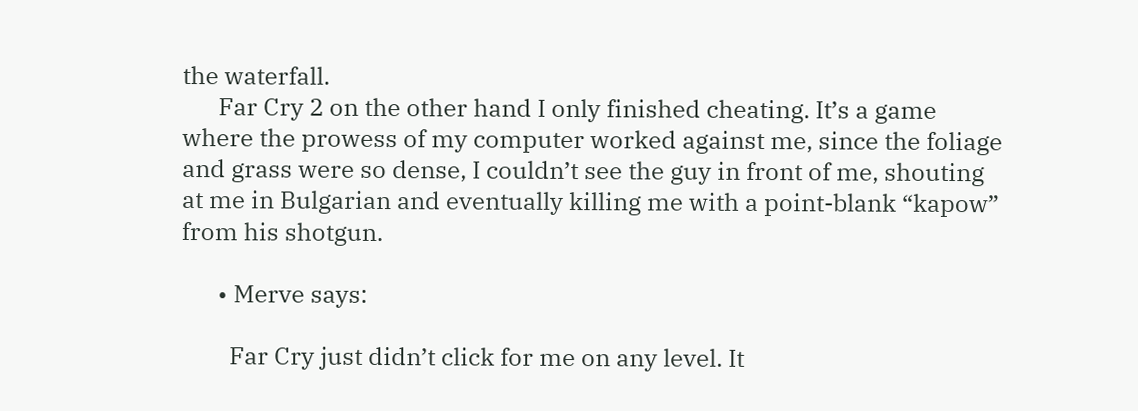the waterfall.
      Far Cry 2 on the other hand I only finished cheating. It’s a game where the prowess of my computer worked against me, since the foliage and grass were so dense, I couldn’t see the guy in front of me, shouting at me in Bulgarian and eventually killing me with a point-blank “kapow” from his shotgun.

      • Merve says:

        Far Cry just didn’t click for me on any level. It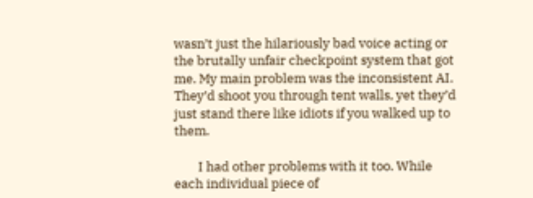wasn’t just the hilariously bad voice acting or the brutally unfair checkpoint system that got me. My main problem was the inconsistent AI. They’d shoot you through tent walls, yet they’d just stand there like idiots if you walked up to them.

        I had other problems with it too. While each individual piece of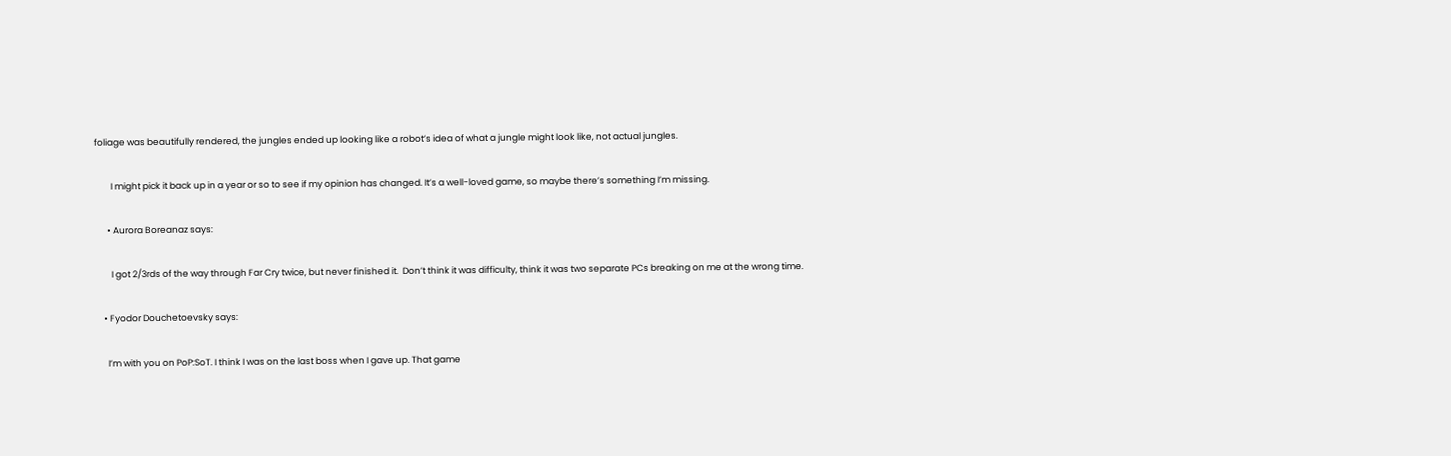foliage was beautifully rendered, the jungles ended up looking like a robot’s idea of what a jungle might look like, not actual jungles.

        I might pick it back up in a year or so to see if my opinion has changed. It’s a well-loved game, so maybe there’s something I’m missing.

      • Aurora Boreanaz says:

        I got 2/3rds of the way through Far Cry twice, but never finished it.  Don’t think it was difficulty, think it was two separate PCs breaking on me at the wrong time.

    • Fyodor Douchetoevsky says:

      I’m with you on PoP:SoT. I think I was on the last boss when I gave up. That game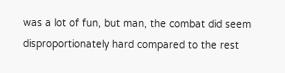was a lot of fun, but man, the combat did seem disproportionately hard compared to the rest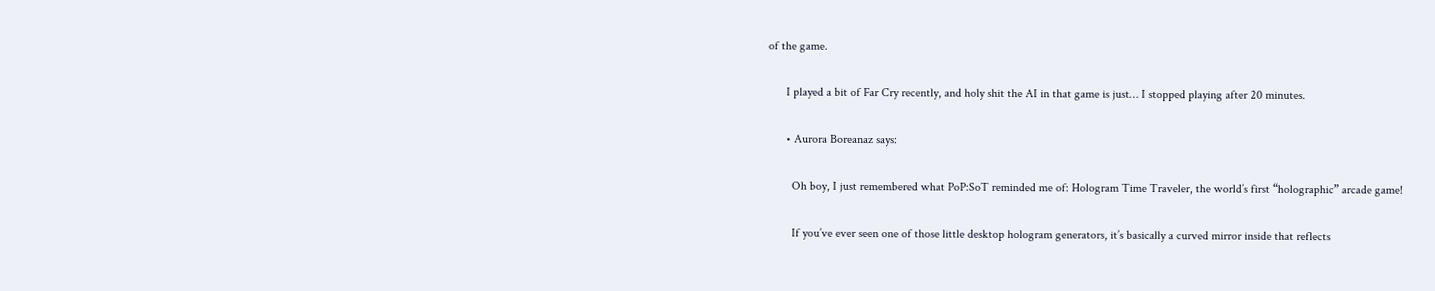of the game.

      I played a bit of Far Cry recently, and holy shit the AI in that game is just… I stopped playing after 20 minutes.

      • Aurora Boreanaz says:

        Oh boy, I just remembered what PoP:SoT reminded me of: Hologram Time Traveler, the world’s first “holographic” arcade game!

        If you’ve ever seen one of those little desktop hologram generators, it’s basically a curved mirror inside that reflects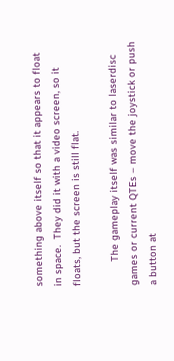something above itself so that it appears to float in space.  They did it with a video screen, so it floats, but the screen is still flat.

        The gameplay itself was similar to laserdisc games or current QTEs – move the joystick or push a button at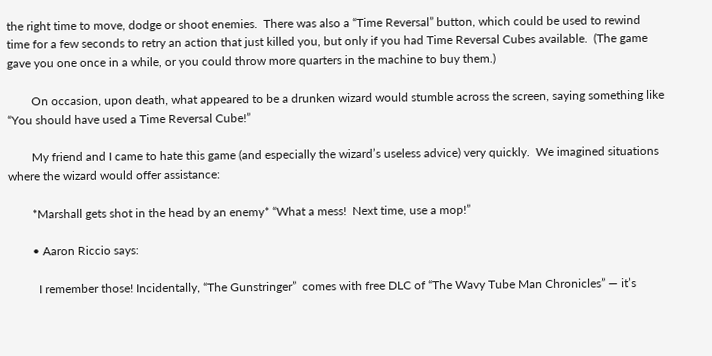the right time to move, dodge or shoot enemies.  There was also a “Time Reversal” button, which could be used to rewind time for a few seconds to retry an action that just killed you, but only if you had Time Reversal Cubes available.  (The game gave you one once in a while, or you could throw more quarters in the machine to buy them.)

        On occasion, upon death, what appeared to be a drunken wizard would stumble across the screen, saying something like “You should have used a Time Reversal Cube!”

        My friend and I came to hate this game (and especially the wizard’s useless advice) very quickly.  We imagined situations where the wizard would offer assistance:

        *Marshall gets shot in the head by an enemy* “What a mess!  Next time, use a mop!”

        • Aaron Riccio says:

          I remember those! Incidentally, “The Gunstringer”  comes with free DLC of “The Wavy Tube Man Chronicles” — it’s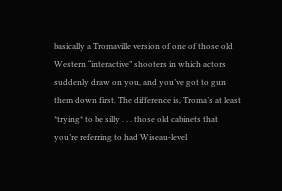basically a Tromaville version of one of those old Western “interactive” shooters in which actors suddenly draw on you, and you’ve got to gun them down first. The difference is, Troma’s at least *trying* to be silly . . . those old cabinets that you’re referring to had Wiseau-level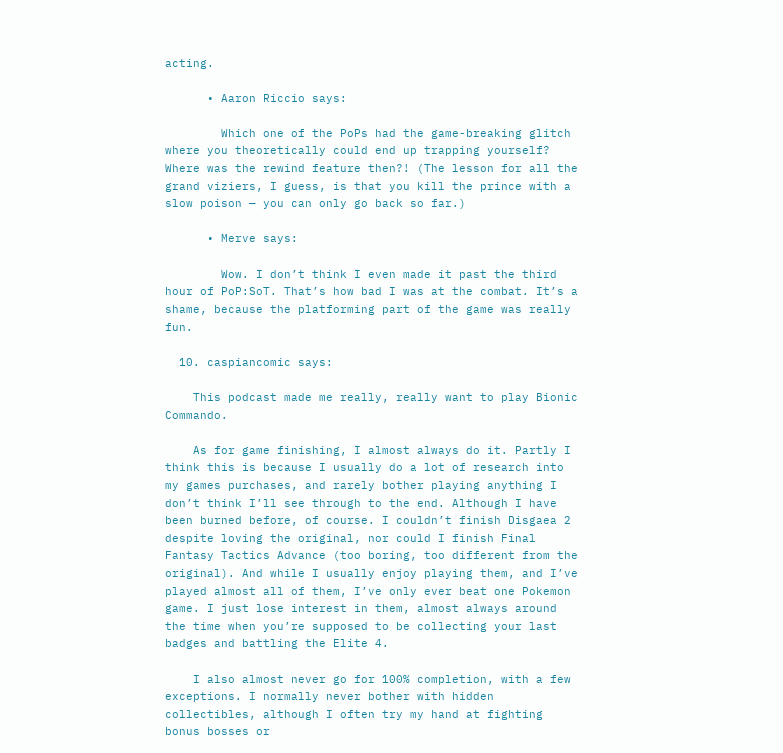acting.

      • Aaron Riccio says:

        Which one of the PoPs had the game-breaking glitch where you theoretically could end up trapping yourself? Where was the rewind feature then?! (The lesson for all the grand viziers, I guess, is that you kill the prince with a slow poison — you can only go back so far.)

      • Merve says:

        Wow. I don’t think I even made it past the third hour of PoP:SoT. That’s how bad I was at the combat. It’s a shame, because the platforming part of the game was really fun.

  10. caspiancomic says:

    This podcast made me really, really want to play Bionic Commando.

    As for game finishing, I almost always do it. Partly I think this is because I usually do a lot of research into my games purchases, and rarely bother playing anything I don’t think I’ll see through to the end. Although I have been burned before, of course. I couldn’t finish Disgaea 2 despite loving the original, nor could I finish Final Fantasy Tactics Advance (too boring, too different from the original). And while I usually enjoy playing them, and I’ve played almost all of them, I’ve only ever beat one Pokemon game. I just lose interest in them, almost always around the time when you’re supposed to be collecting your last badges and battling the Elite 4.

    I also almost never go for 100% completion, with a few exceptions. I normally never bother with hidden collectibles, although I often try my hand at fighting bonus bosses or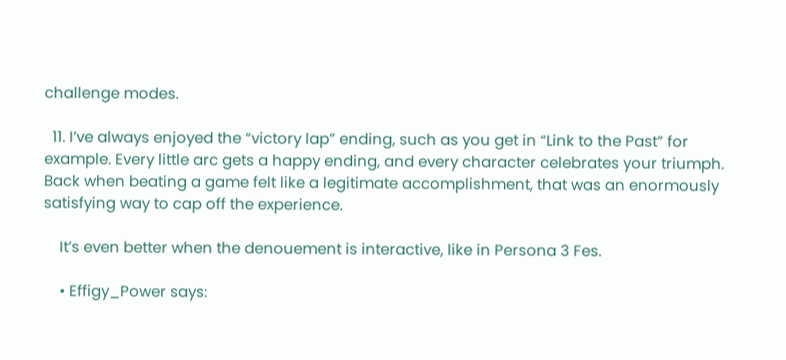challenge modes.

  11. I’ve always enjoyed the “victory lap” ending, such as you get in “Link to the Past” for example. Every little arc gets a happy ending, and every character celebrates your triumph. Back when beating a game felt like a legitimate accomplishment, that was an enormously satisfying way to cap off the experience.

    It’s even better when the denouement is interactive, like in Persona 3 Fes.

    • Effigy_Power says: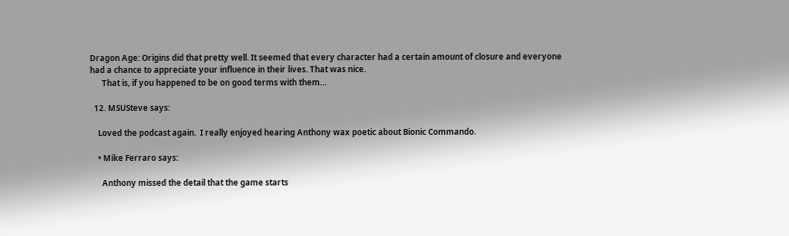Dragon Age: Origins did that pretty well. It seemed that every character had a certain amount of closure and everyone had a chance to appreciate your influence in their lives. That was nice.
      That is, if you happened to be on good terms with them…

  12. MSUSteve says:

    Loved the podcast again.  I really enjoyed hearing Anthony wax poetic about Bionic Commando.

    • Mike Ferraro says:

      Anthony missed the detail that the game starts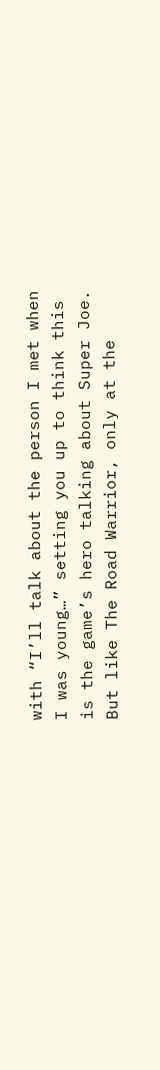with “I’ll talk about the person I met when I was young…” setting you up to think this is the game’s hero talking about Super Joe.  But like The Road Warrior, only at the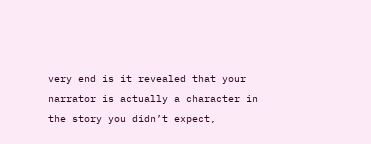very end is it revealed that your narrator is actually a character in the story you didn’t expect,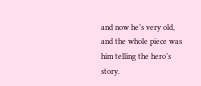and now he’s very old, and the whole piece was him telling the hero’s story.